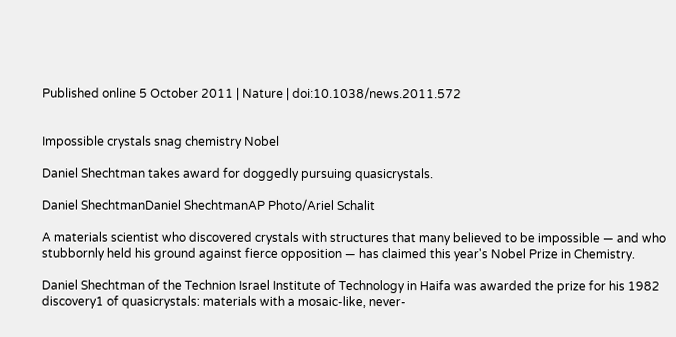Published online 5 October 2011 | Nature | doi:10.1038/news.2011.572


Impossible crystals snag chemistry Nobel

Daniel Shechtman takes award for doggedly pursuing quasicrystals.

Daniel ShechtmanDaniel ShechtmanAP Photo/Ariel Schalit

A materials scientist who discovered crystals with structures that many believed to be impossible — and who stubbornly held his ground against fierce opposition — has claimed this year's Nobel Prize in Chemistry.

Daniel Shechtman of the Technion Israel Institute of Technology in Haifa was awarded the prize for his 1982 discovery1 of quasicrystals: materials with a mosaic-like, never-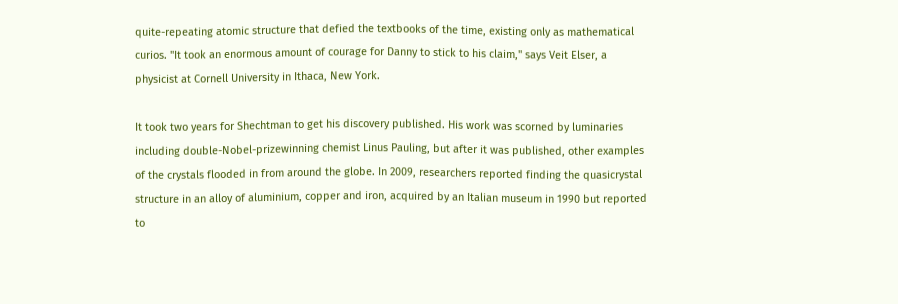quite-repeating atomic structure that defied the textbooks of the time, existing only as mathematical curios. "It took an enormous amount of courage for Danny to stick to his claim," says Veit Elser, a physicist at Cornell University in Ithaca, New York.

It took two years for Shechtman to get his discovery published. His work was scorned by luminaries including double-Nobel-prizewinning chemist Linus Pauling, but after it was published, other examples of the crystals flooded in from around the globe. In 2009, researchers reported finding the quasicrystal structure in an alloy of aluminium, copper and iron, acquired by an Italian museum in 1990 but reported to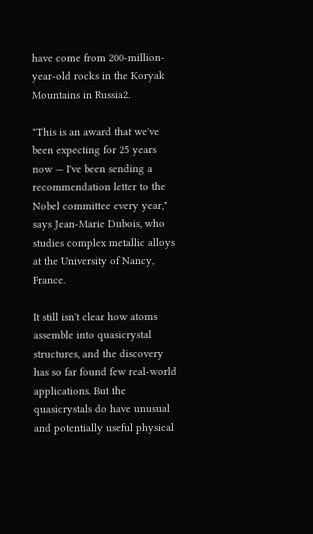have come from 200-million-year-old rocks in the Koryak Mountains in Russia2.

"This is an award that we've been expecting for 25 years now — I've been sending a recommendation letter to the Nobel committee every year," says Jean-Marie Dubois, who studies complex metallic alloys at the University of Nancy, France.

It still isn't clear how atoms assemble into quasicrystal structures, and the discovery has so far found few real-world applications. But the quasicrystals do have unusual and potentially useful physical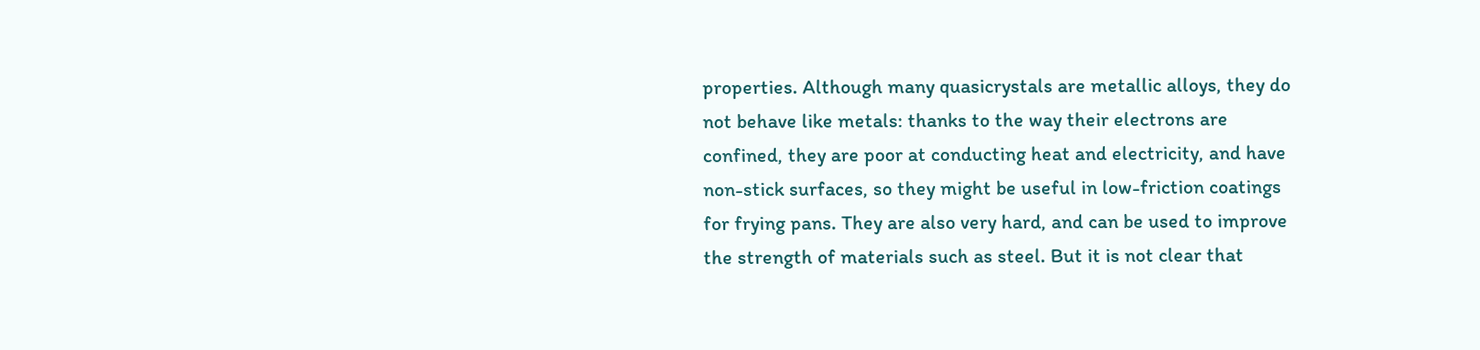properties. Although many quasicrystals are metallic alloys, they do not behave like metals: thanks to the way their electrons are confined, they are poor at conducting heat and electricity, and have non-stick surfaces, so they might be useful in low-friction coatings for frying pans. They are also very hard, and can be used to improve the strength of materials such as steel. But it is not clear that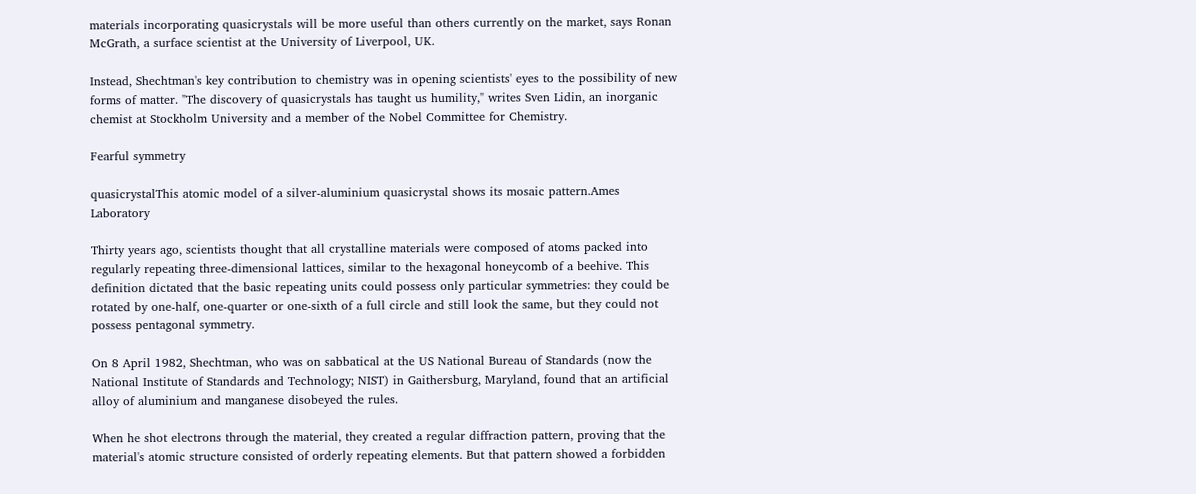materials incorporating quasicrystals will be more useful than others currently on the market, says Ronan McGrath, a surface scientist at the University of Liverpool, UK.

Instead, Shechtman's key contribution to chemistry was in opening scientists' eyes to the possibility of new forms of matter. "The discovery of quasicrystals has taught us humility," writes Sven Lidin, an inorganic chemist at Stockholm University and a member of the Nobel Committee for Chemistry.

Fearful symmetry

quasicrystalThis atomic model of a silver-aluminium quasicrystal shows its mosaic pattern.Ames Laboratory

Thirty years ago, scientists thought that all crystalline materials were composed of atoms packed into regularly repeating three-dimensional lattices, similar to the hexagonal honeycomb of a beehive. This definition dictated that the basic repeating units could possess only particular symmetries: they could be rotated by one-half, one-quarter or one-sixth of a full circle and still look the same, but they could not possess pentagonal symmetry.

On 8 April 1982, Shechtman, who was on sabbatical at the US National Bureau of Standards (now the National Institute of Standards and Technology; NIST) in Gaithersburg, Maryland, found that an artificial alloy of aluminium and manganese disobeyed the rules.

When he shot electrons through the material, they created a regular diffraction pattern, proving that the material's atomic structure consisted of orderly repeating elements. But that pattern showed a forbidden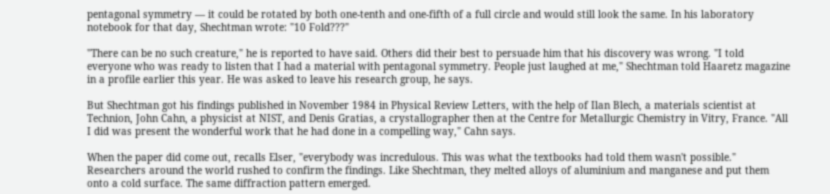pentagonal symmetry — it could be rotated by both one-tenth and one-fifth of a full circle and would still look the same. In his laboratory notebook for that day, Shechtman wrote: "10 Fold???"

"There can be no such creature," he is reported to have said. Others did their best to persuade him that his discovery was wrong. "I told everyone who was ready to listen that I had a material with pentagonal symmetry. People just laughed at me," Shechtman told Haaretz magazine in a profile earlier this year. He was asked to leave his research group, he says.

But Shechtman got his findings published in November 1984 in Physical Review Letters, with the help of Ilan Blech, a materials scientist at Technion, John Cahn, a physicist at NIST, and Denis Gratias, a crystallographer then at the Centre for Metallurgic Chemistry in Vitry, France. "All I did was present the wonderful work that he had done in a compelling way," Cahn says.

When the paper did come out, recalls Elser, "everybody was incredulous. This was what the textbooks had told them wasn't possible." Researchers around the world rushed to confirm the findings. Like Shechtman, they melted alloys of aluminium and manganese and put them onto a cold surface. The same diffraction pattern emerged.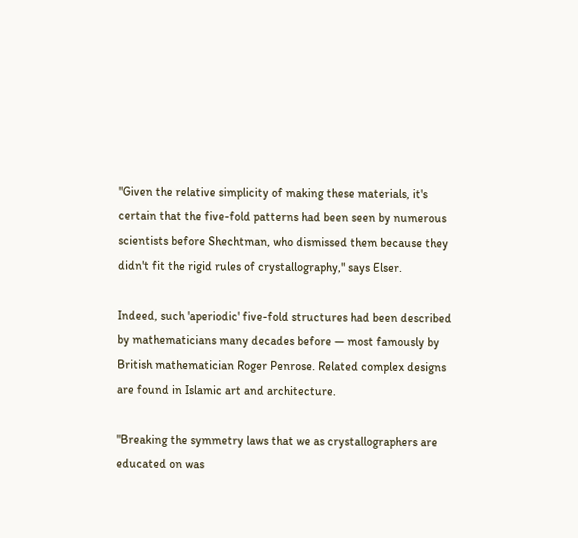"Given the relative simplicity of making these materials, it's certain that the five-fold patterns had been seen by numerous scientists before Shechtman, who dismissed them because they didn't fit the rigid rules of crystallography," says Elser.

Indeed, such 'aperiodic' five-fold structures had been described by mathematicians many decades before — most famously by British mathematician Roger Penrose. Related complex designs are found in Islamic art and architecture.

"Breaking the symmetry laws that we as crystallographers are educated on was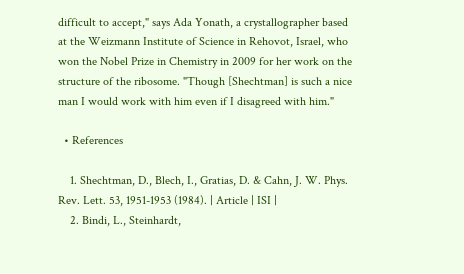difficult to accept," says Ada Yonath, a crystallographer based at the Weizmann Institute of Science in Rehovot, Israel, who won the Nobel Prize in Chemistry in 2009 for her work on the structure of the ribosome. "Though [Shechtman] is such a nice man I would work with him even if I disagreed with him."

  • References

    1. Shechtman, D., Blech, I., Gratias, D. & Cahn, J. W. Phys. Rev. Lett. 53, 1951-1953 (1984). | Article | ISI |
    2. Bindi, L., Steinhardt,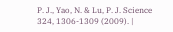P. J., Yao, N. & Lu, P. J. Science 324, 1306-1309 (2009). |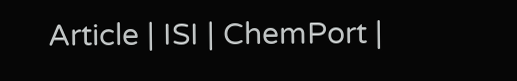Article | ISI | ChemPort |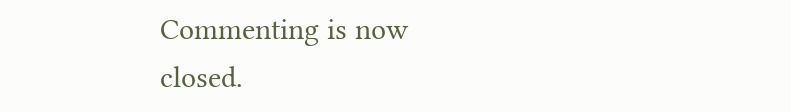Commenting is now closed.